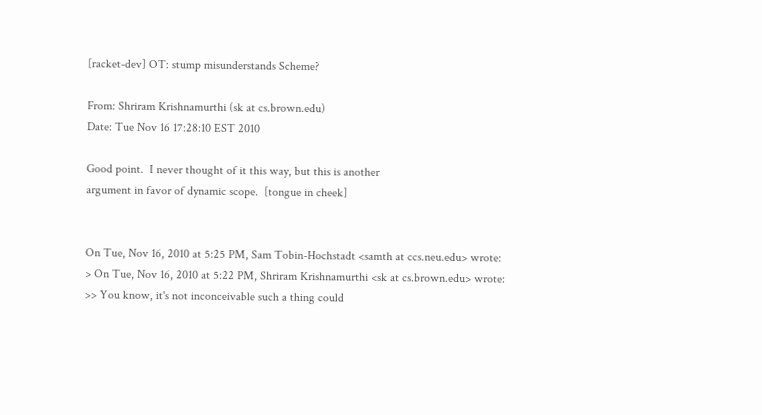[racket-dev] OT: stump misunderstands Scheme?

From: Shriram Krishnamurthi (sk at cs.brown.edu)
Date: Tue Nov 16 17:28:10 EST 2010

Good point.  I never thought of it this way, but this is another
argument in favor of dynamic scope.  [tongue in cheek]


On Tue, Nov 16, 2010 at 5:25 PM, Sam Tobin-Hochstadt <samth at ccs.neu.edu> wrote:
> On Tue, Nov 16, 2010 at 5:22 PM, Shriram Krishnamurthi <sk at cs.brown.edu> wrote:
>> You know, it's not inconceivable such a thing could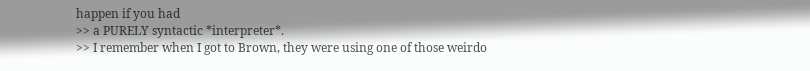happen if you had
>> a PURELY syntactic *interpreter*.
>> I remember when I got to Brown, they were using one of those weirdo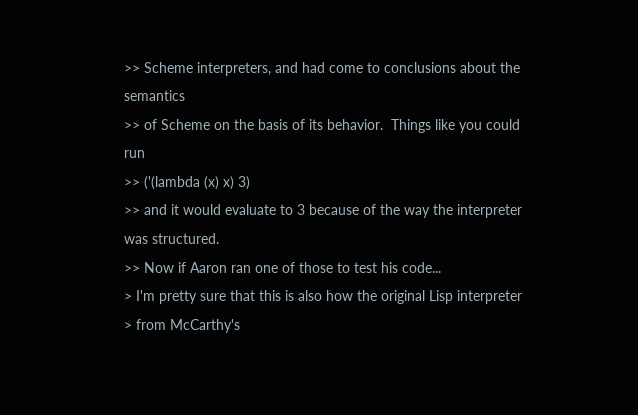>> Scheme interpreters, and had come to conclusions about the semantics
>> of Scheme on the basis of its behavior.  Things like you could run
>> ('(lambda (x) x) 3)
>> and it would evaluate to 3 because of the way the interpreter was structured.
>> Now if Aaron ran one of those to test his code...
> I'm pretty sure that this is also how the original Lisp interpreter
> from McCarthy's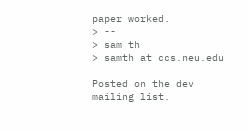paper worked.
> --
> sam th
> samth at ccs.neu.edu

Posted on the dev mailing list.